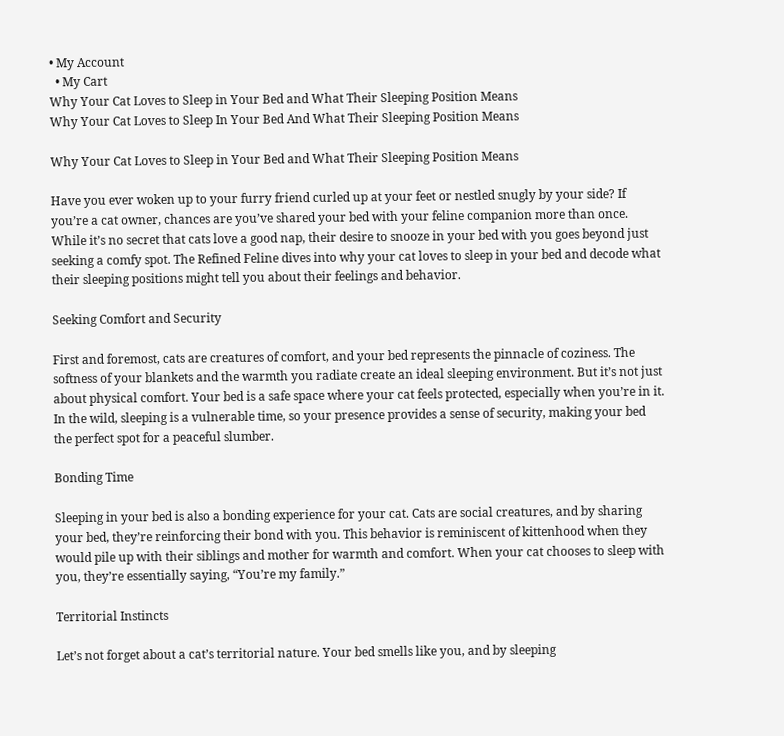• My Account
  • My Cart
Why Your Cat Loves to Sleep in Your Bed and What Their Sleeping Position Means
Why Your Cat Loves to Sleep In Your Bed And What Their Sleeping Position Means

Why Your Cat Loves to Sleep in Your Bed and What Their Sleeping Position Means

Have you ever woken up to your furry friend curled up at your feet or nestled snugly by your side? If you’re a cat owner, chances are you’ve shared your bed with your feline companion more than once. While it’s no secret that cats love a good nap, their desire to snooze in your bed with you goes beyond just seeking a comfy spot. The Refined Feline dives into why your cat loves to sleep in your bed and decode what their sleeping positions might tell you about their feelings and behavior.

Seeking Comfort and Security

First and foremost, cats are creatures of comfort, and your bed represents the pinnacle of coziness. The softness of your blankets and the warmth you radiate create an ideal sleeping environment. But it’s not just about physical comfort. Your bed is a safe space where your cat feels protected, especially when you’re in it. In the wild, sleeping is a vulnerable time, so your presence provides a sense of security, making your bed the perfect spot for a peaceful slumber.

Bonding Time

Sleeping in your bed is also a bonding experience for your cat. Cats are social creatures, and by sharing your bed, they’re reinforcing their bond with you. This behavior is reminiscent of kittenhood when they would pile up with their siblings and mother for warmth and comfort. When your cat chooses to sleep with you, they’re essentially saying, “You’re my family.”

Territorial Instincts

Let’s not forget about a cat’s territorial nature. Your bed smells like you, and by sleeping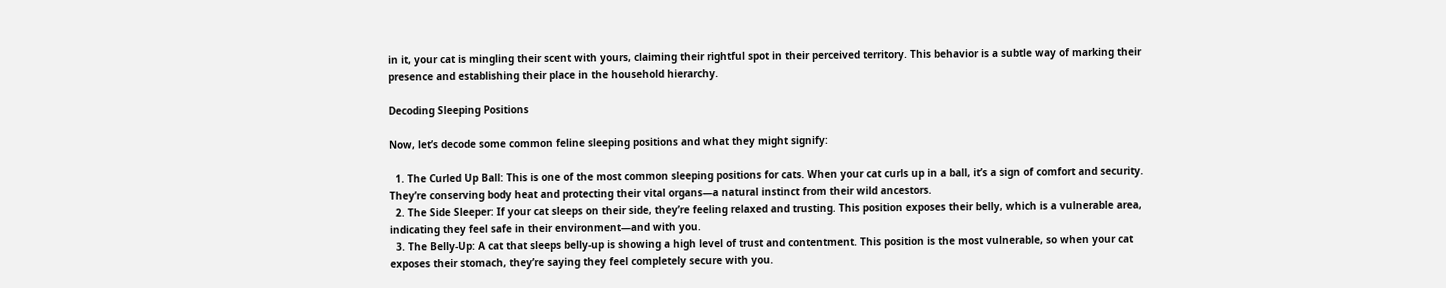in it, your cat is mingling their scent with yours, claiming their rightful spot in their perceived territory. This behavior is a subtle way of marking their presence and establishing their place in the household hierarchy.

Decoding Sleeping Positions

Now, let’s decode some common feline sleeping positions and what they might signify:

  1. The Curled Up Ball: This is one of the most common sleeping positions for cats. When your cat curls up in a ball, it’s a sign of comfort and security. They’re conserving body heat and protecting their vital organs—a natural instinct from their wild ancestors.
  2. The Side Sleeper: If your cat sleeps on their side, they’re feeling relaxed and trusting. This position exposes their belly, which is a vulnerable area, indicating they feel safe in their environment—and with you.
  3. The Belly-Up: A cat that sleeps belly-up is showing a high level of trust and contentment. This position is the most vulnerable, so when your cat exposes their stomach, they’re saying they feel completely secure with you.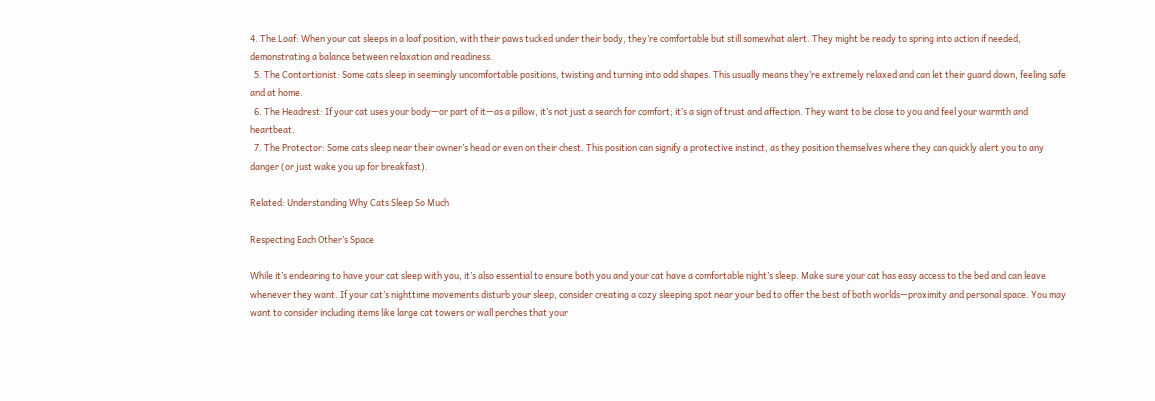4. The Loaf: When your cat sleeps in a loaf position, with their paws tucked under their body, they’re comfortable but still somewhat alert. They might be ready to spring into action if needed, demonstrating a balance between relaxation and readiness.
  5. The Contortionist: Some cats sleep in seemingly uncomfortable positions, twisting and turning into odd shapes. This usually means they’re extremely relaxed and can let their guard down, feeling safe and at home.
  6. The Headrest: If your cat uses your body—or part of it—as a pillow, it’s not just a search for comfort; it’s a sign of trust and affection. They want to be close to you and feel your warmth and heartbeat.
  7. The Protector: Some cats sleep near their owner’s head or even on their chest. This position can signify a protective instinct, as they position themselves where they can quickly alert you to any danger (or just wake you up for breakfast).

Related: Understanding Why Cats Sleep So Much

Respecting Each Other’s Space

While it’s endearing to have your cat sleep with you, it’s also essential to ensure both you and your cat have a comfortable night’s sleep. Make sure your cat has easy access to the bed and can leave whenever they want. If your cat’s nighttime movements disturb your sleep, consider creating a cozy sleeping spot near your bed to offer the best of both worlds—proximity and personal space. You may want to consider including items like large cat towers or wall perches that your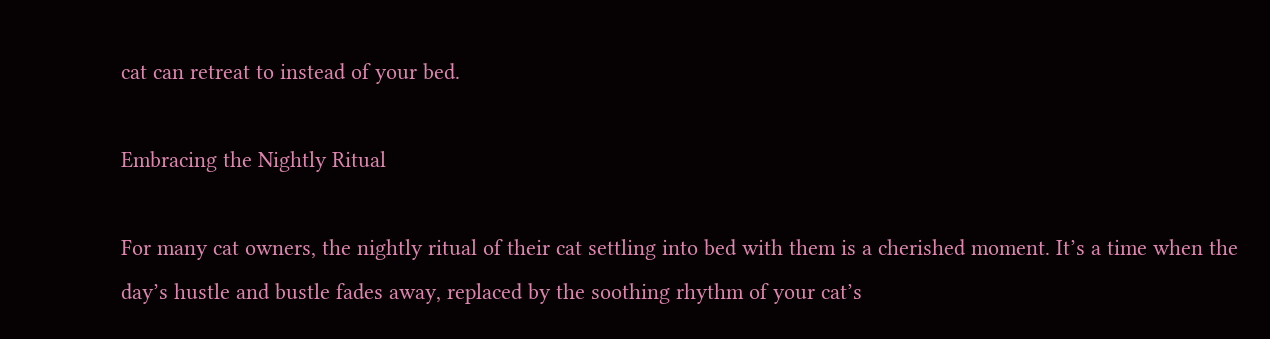cat can retreat to instead of your bed.

Embracing the Nightly Ritual

For many cat owners, the nightly ritual of their cat settling into bed with them is a cherished moment. It’s a time when the day’s hustle and bustle fades away, replaced by the soothing rhythm of your cat’s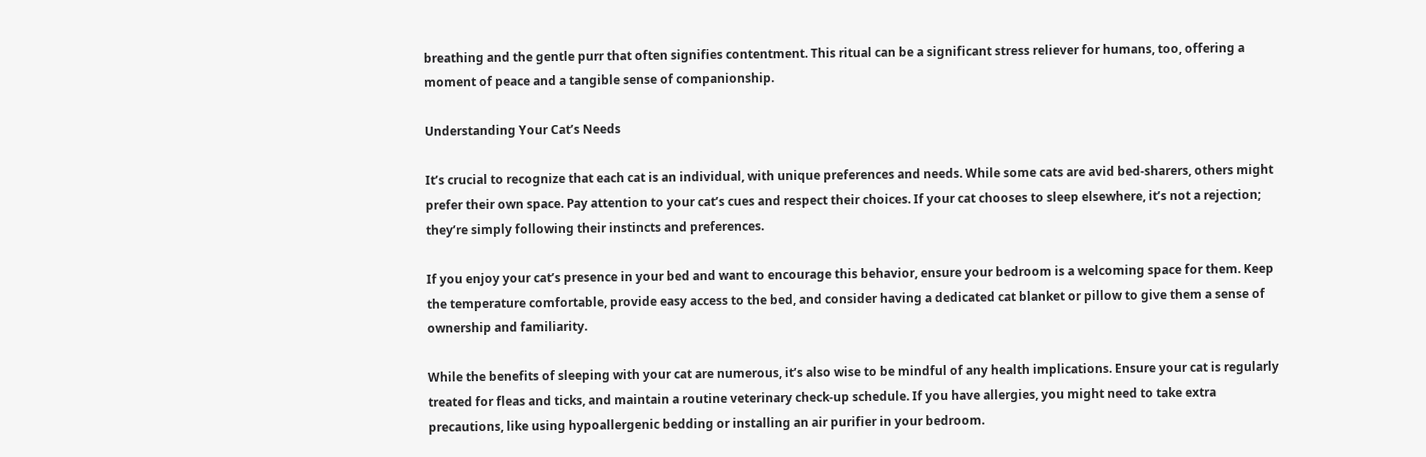breathing and the gentle purr that often signifies contentment. This ritual can be a significant stress reliever for humans, too, offering a moment of peace and a tangible sense of companionship.

Understanding Your Cat’s Needs

It’s crucial to recognize that each cat is an individual, with unique preferences and needs. While some cats are avid bed-sharers, others might prefer their own space. Pay attention to your cat’s cues and respect their choices. If your cat chooses to sleep elsewhere, it’s not a rejection; they’re simply following their instincts and preferences.

If you enjoy your cat’s presence in your bed and want to encourage this behavior, ensure your bedroom is a welcoming space for them. Keep the temperature comfortable, provide easy access to the bed, and consider having a dedicated cat blanket or pillow to give them a sense of ownership and familiarity.

While the benefits of sleeping with your cat are numerous, it’s also wise to be mindful of any health implications. Ensure your cat is regularly treated for fleas and ticks, and maintain a routine veterinary check-up schedule. If you have allergies, you might need to take extra precautions, like using hypoallergenic bedding or installing an air purifier in your bedroom.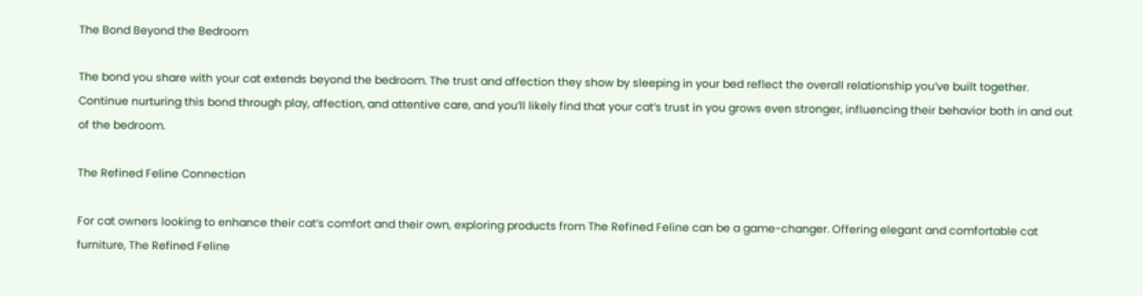The Bond Beyond the Bedroom

The bond you share with your cat extends beyond the bedroom. The trust and affection they show by sleeping in your bed reflect the overall relationship you’ve built together. Continue nurturing this bond through play, affection, and attentive care, and you’ll likely find that your cat’s trust in you grows even stronger, influencing their behavior both in and out of the bedroom.

The Refined Feline Connection

For cat owners looking to enhance their cat’s comfort and their own, exploring products from The Refined Feline can be a game-changer. Offering elegant and comfortable cat furniture, The Refined Feline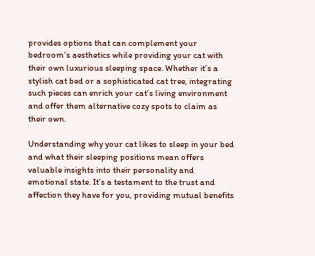provides options that can complement your bedroom’s aesthetics while providing your cat with their own luxurious sleeping space. Whether it’s a stylish cat bed or a sophisticated cat tree, integrating such pieces can enrich your cat’s living environment and offer them alternative cozy spots to claim as their own.

Understanding why your cat likes to sleep in your bed and what their sleeping positions mean offers valuable insights into their personality and emotional state. It’s a testament to the trust and affection they have for you, providing mutual benefits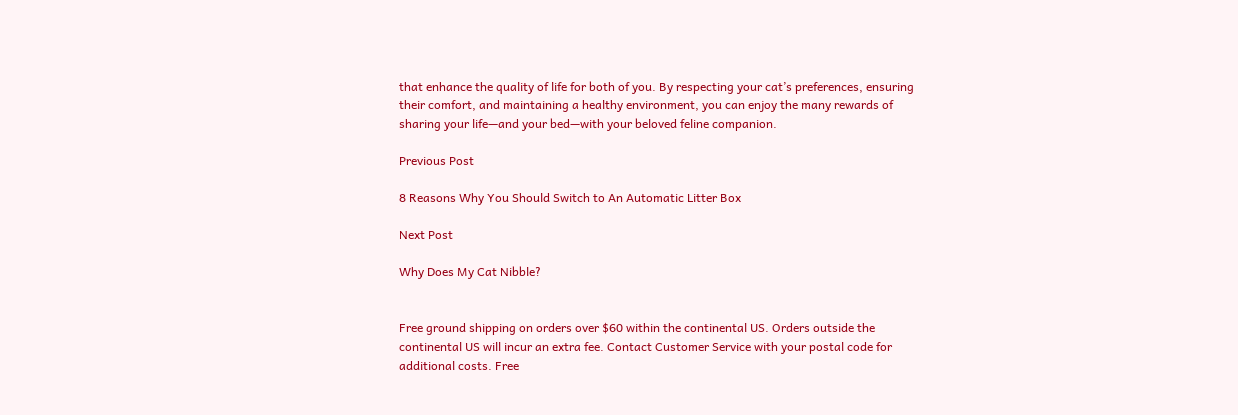that enhance the quality of life for both of you. By respecting your cat’s preferences, ensuring their comfort, and maintaining a healthy environment, you can enjoy the many rewards of sharing your life—and your bed—with your beloved feline companion.

Previous Post

8 Reasons Why You Should Switch to An Automatic Litter Box

Next Post

Why Does My Cat Nibble?


Free ground shipping on orders over $60 within the continental US. Orders outside the continental US will incur an extra fee. Contact Customer Service with your postal code for additional costs. Free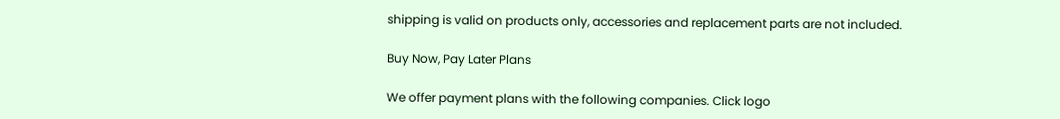shipping is valid on products only, accessories and replacement parts are not included.

Buy Now, Pay Later Plans

We offer payment plans with the following companies. Click logo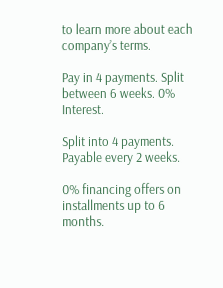to learn more about each company’s terms.

Pay in 4 payments. Split between 6 weeks. 0% Interest.

Split into 4 payments. Payable every 2 weeks.

0% financing offers on installments up to 6 months.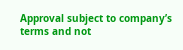Approval subject to company’s terms and not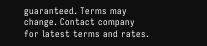guaranteed. Terms may change. Contact company for latest terms and rates.